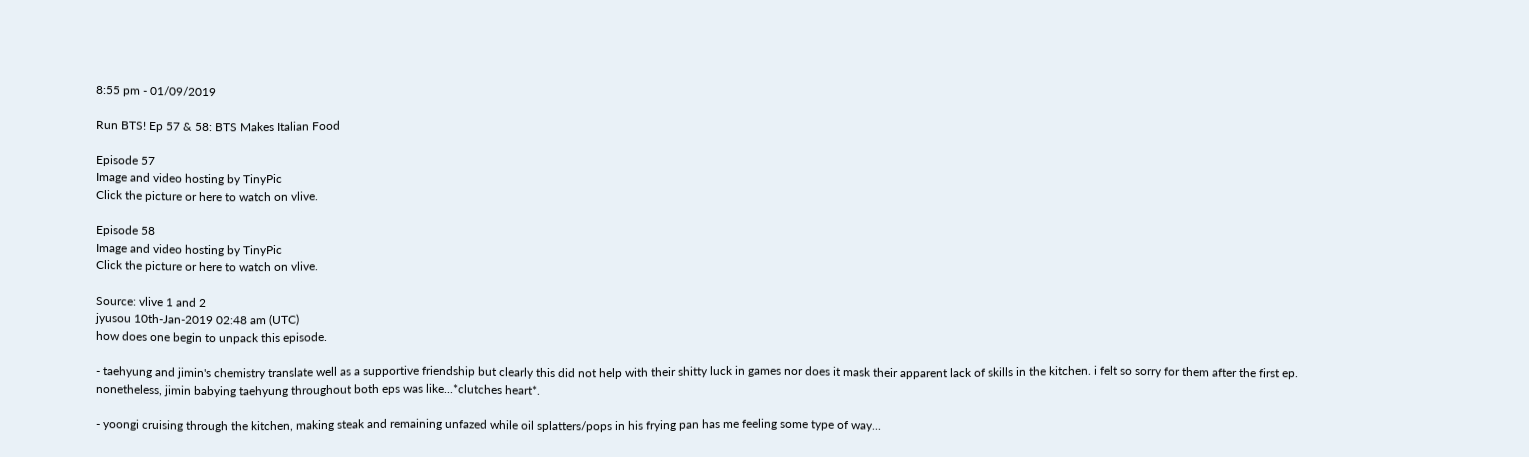8:55 pm - 01/09/2019

Run BTS! Ep 57 & 58: BTS Makes Italian Food

Episode 57
Image and video hosting by TinyPic
Click the picture or here to watch on vlive.

Episode 58
Image and video hosting by TinyPic
Click the picture or here to watch on vlive.

Source: vlive 1 and 2
jyusou 10th-Jan-2019 02:48 am (UTC)
how does one begin to unpack this episode.

- taehyung and jimin's chemistry translate well as a supportive friendship but clearly this did not help with their shitty luck in games nor does it mask their apparent lack of skills in the kitchen. i felt so sorry for them after the first ep. nonetheless, jimin babying taehyung throughout both eps was like...*clutches heart*.

- yoongi cruising through the kitchen, making steak and remaining unfazed while oil splatters/pops in his frying pan has me feeling some type of way...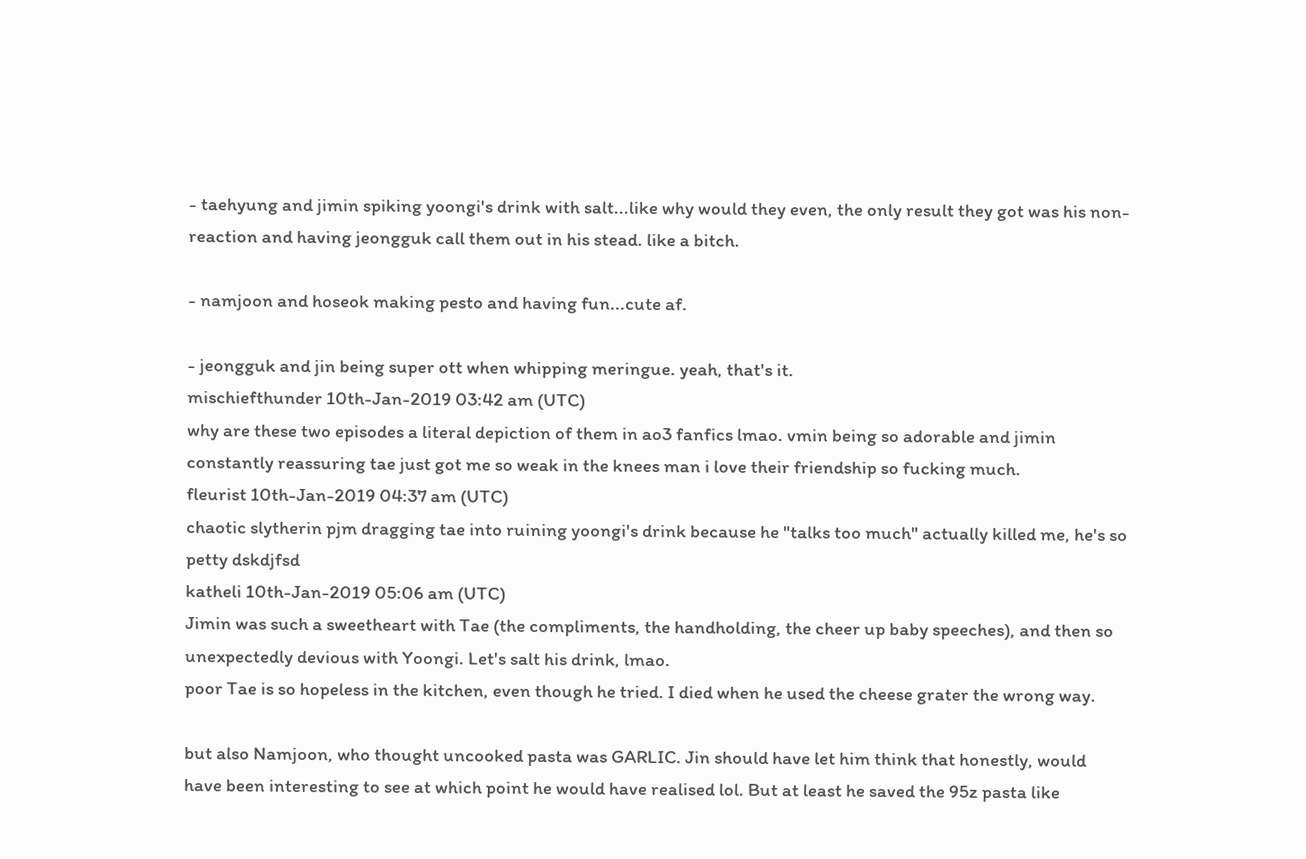- taehyung and jimin spiking yoongi's drink with salt...like why would they even, the only result they got was his non-reaction and having jeongguk call them out in his stead. like a bitch.

- namjoon and hoseok making pesto and having fun...cute af.

- jeongguk and jin being super ott when whipping meringue. yeah, that's it.
mischiefthunder 10th-Jan-2019 03:42 am (UTC)
why are these two episodes a literal depiction of them in ao3 fanfics lmao. vmin being so adorable and jimin constantly reassuring tae just got me so weak in the knees man i love their friendship so fucking much.
fleurist 10th-Jan-2019 04:37 am (UTC)
chaotic slytherin pjm dragging tae into ruining yoongi's drink because he "talks too much" actually killed me, he's so petty dskdjfsd
katheli 10th-Jan-2019 05:06 am (UTC)
Jimin was such a sweetheart with Tae (the compliments, the handholding, the cheer up baby speeches), and then so unexpectedly devious with Yoongi. Let's salt his drink, lmao.
poor Tae is so hopeless in the kitchen, even though he tried. I died when he used the cheese grater the wrong way.

but also Namjoon, who thought uncooked pasta was GARLIC. Jin should have let him think that honestly, would have been interesting to see at which point he would have realised lol. But at least he saved the 95z pasta like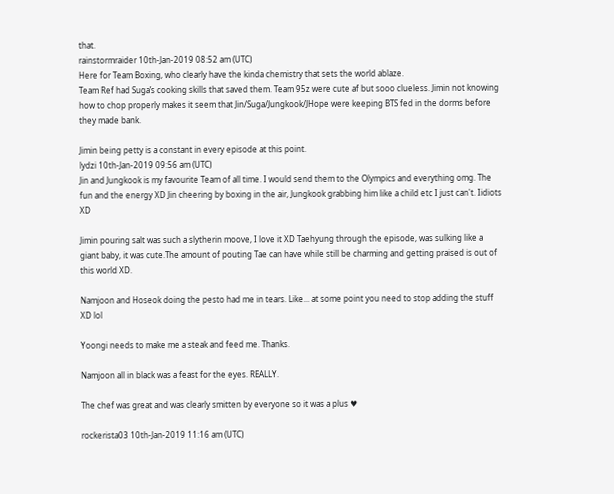that.
rainstormraider 10th-Jan-2019 08:52 am (UTC)
Here for Team Boxing, who clearly have the kinda chemistry that sets the world ablaze.
Team Ref had Suga’s cooking skills that saved them. Team 95z were cute af but sooo clueless. Jimin not knowing how to chop properly makes it seem that Jin/Suga/Jungkook/JHope were keeping BTS fed in the dorms before they made bank.

Jimin being petty is a constant in every episode at this point.
lydzi 10th-Jan-2019 09:56 am (UTC)
Jin and Jungkook is my favourite Team of all time. I would send them to the Olympics and everything omg. The fun and the energy XD Jin cheering by boxing in the air, Jungkook grabbing him like a child etc I just can't. Iidiots XD

Jimin pouring salt was such a slytherin moove, I love it XD Taehyung through the episode, was sulking like a giant baby, it was cute.The amount of pouting Tae can have while still be charming and getting praised is out of this world XD.

Namjoon and Hoseok doing the pesto had me in tears. Like... at some point you need to stop adding the stuff XD lol

Yoongi needs to make me a steak and feed me. Thanks.

Namjoon all in black was a feast for the eyes. REALLY.

The chef was great and was clearly smitten by everyone so it was a plus ♥

rockerista03 10th-Jan-2019 11:16 am (UTC)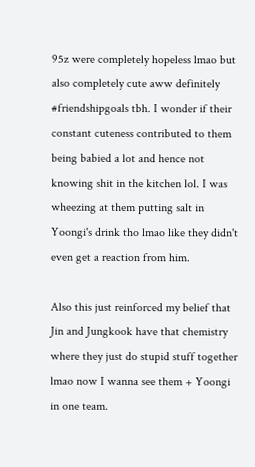95z were completely hopeless lmao but also completely cute aww definitely #friendshipgoals tbh. I wonder if their constant cuteness contributed to them being babied a lot and hence not knowing shit in the kitchen lol. I was wheezing at them putting salt in Yoongi's drink tho lmao like they didn't even get a reaction from him.

Also this just reinforced my belief that Jin and Jungkook have that chemistry where they just do stupid stuff together lmao now I wanna see them + Yoongi in one team.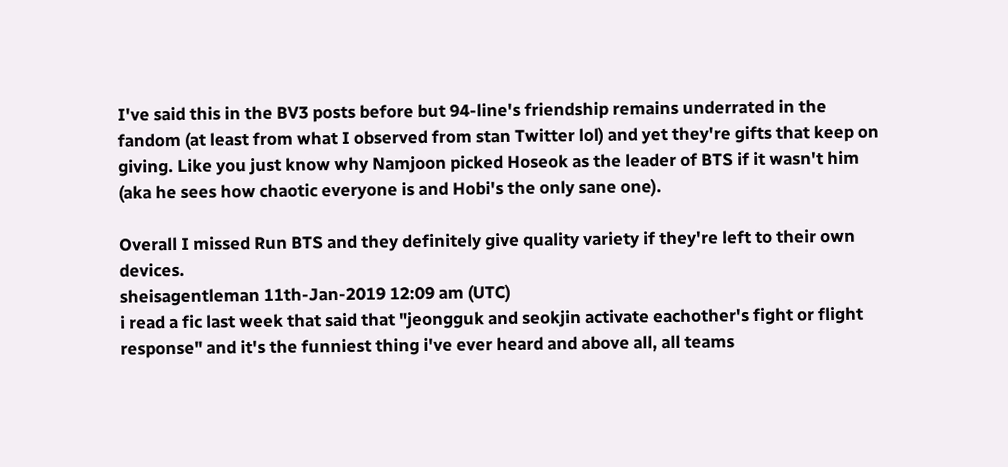I've said this in the BV3 posts before but 94-line's friendship remains underrated in the fandom (at least from what I observed from stan Twitter lol) and yet they're gifts that keep on giving. Like you just know why Namjoon picked Hoseok as the leader of BTS if it wasn't him (aka he sees how chaotic everyone is and Hobi's the only sane one).

Overall I missed Run BTS and they definitely give quality variety if they're left to their own devices.
sheisagentleman 11th-Jan-2019 12:09 am (UTC)
i read a fic last week that said that "jeongguk and seokjin activate eachother's fight or flight response" and it's the funniest thing i've ever heard and above all, all teams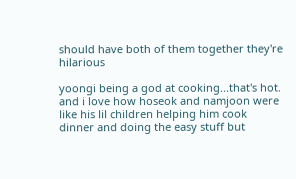should have both of them together they're hilarious

yoongi being a god at cooking...that's hot. and i love how hoseok and namjoon were like his lil children helping him cook dinner and doing the easy stuff but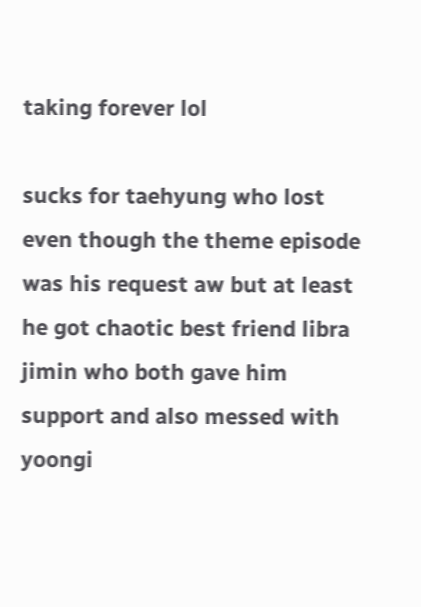taking forever lol

sucks for taehyung who lost even though the theme episode was his request aw but at least he got chaotic best friend libra jimin who both gave him support and also messed with yoongi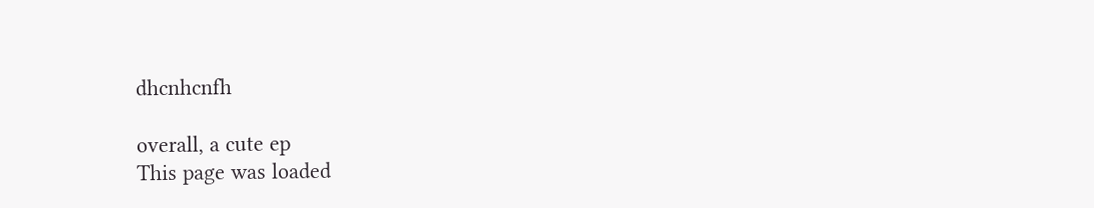dhcnhcnfh

overall, a cute ep
This page was loaded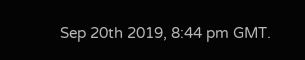Sep 20th 2019, 8:44 pm GMT.